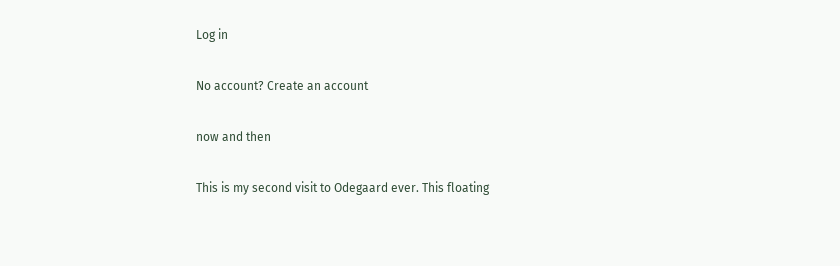Log in

No account? Create an account

now and then

This is my second visit to Odegaard ever. This floating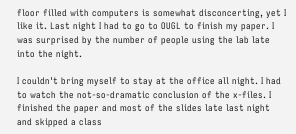floor filled with computers is somewhat disconcerting, yet I like it. Last night I had to go to OUGL to finish my paper. I was surprised by the number of people using the lab late into the night.

I couldn't bring myself to stay at the office all night. I had to watch the not-so-dramatic conclusion of the x-files. I finished the paper and most of the slides late last night and skipped a class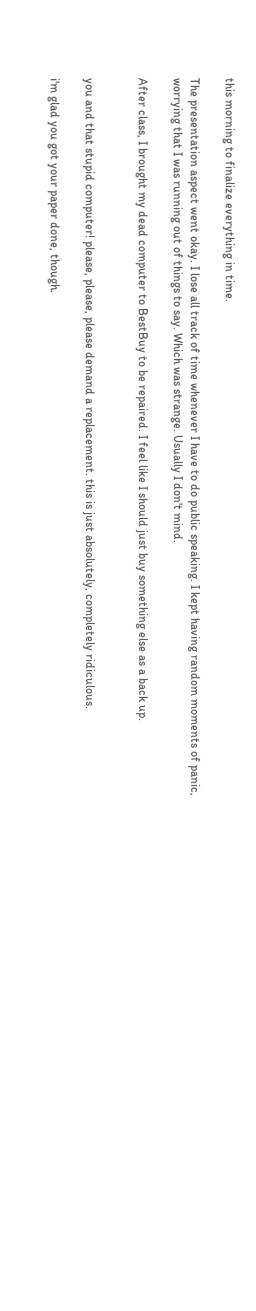this morning to finalize everything in time.

The presentation aspect went okay. I lose all track of time whenever I have to do public speaking. I kept having random moments of panic, worrying that I was running out of things to say. Which was strange. Usually I don't mind.

After class, I brought my dead computer to BestBuy to be repaired. I feel like I should just buy something else as a back up.


you and that stupid computer! please, please, please demand a replacement. this is just absolutely, completely ridiculous.

i'm glad you got your paper done, though.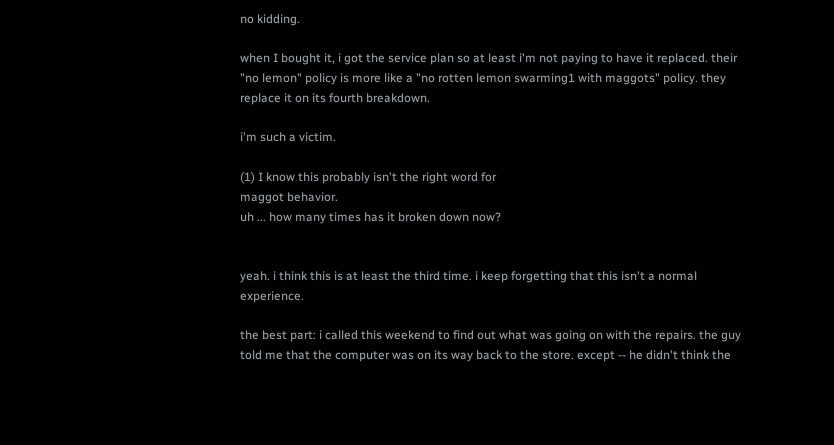no kidding.

when I bought it, i got the service plan so at least i'm not paying to have it replaced. their "no lemon" policy is more like a "no rotten lemon swarming1 with maggots" policy. they replace it on its fourth breakdown.

i'm such a victim.

(1) I know this probably isn't the right word for
maggot behavior.
uh ... how many times has it broken down now?


yeah. i think this is at least the third time. i keep forgetting that this isn't a normal experience.

the best part: i called this weekend to find out what was going on with the repairs. the guy told me that the computer was on its way back to the store. except -- he didn't think the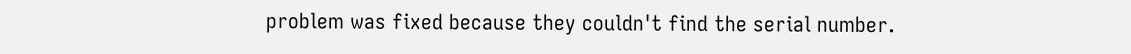problem was fixed because they couldn't find the serial number.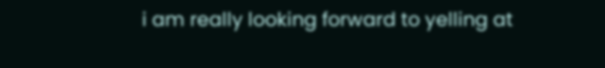i am really looking forward to yelling at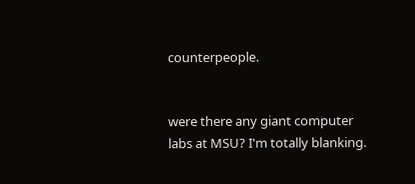counterpeople.


were there any giant computer labs at MSU? I'm totally blanking.